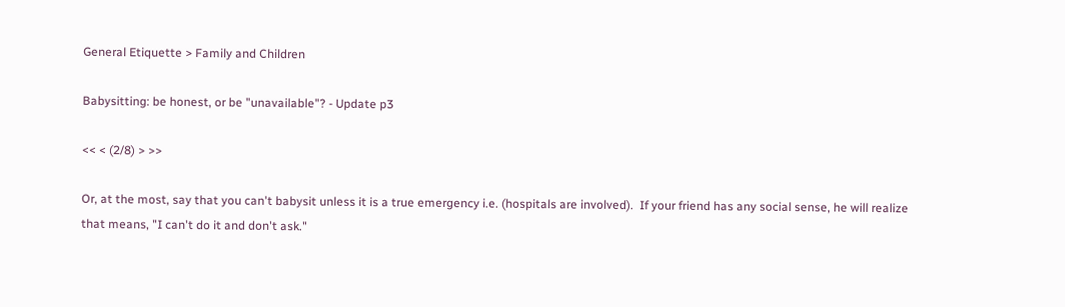General Etiquette > Family and Children

Babysitting: be honest, or be "unavailable"? - Update p3

<< < (2/8) > >>

Or, at the most, say that you can't babysit unless it is a true emergency i.e. (hospitals are involved).  If your friend has any social sense, he will realize that means, "I can't do it and don't ask."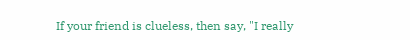If your friend is clueless, then say, "I really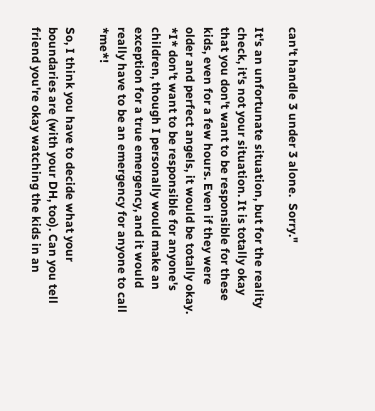can't handle 3 under 3 alone.  Sorry."

It's an unfortunate situation, but for the reality check, it's not your situation. It is totally okay that you don't want to be responsible for these kids, even for a few hours. Even if they were older and perfect angels, it would be totally okay. *I* don't want to be responsible for anyone's children, though I personally would make an exception for a true emergency, and it would really have to be an emergency for anyone to call *me*!

So, I think you have to decide what your boundaries are (with your DH, too). Can you tell friend you're okay watching the kids in an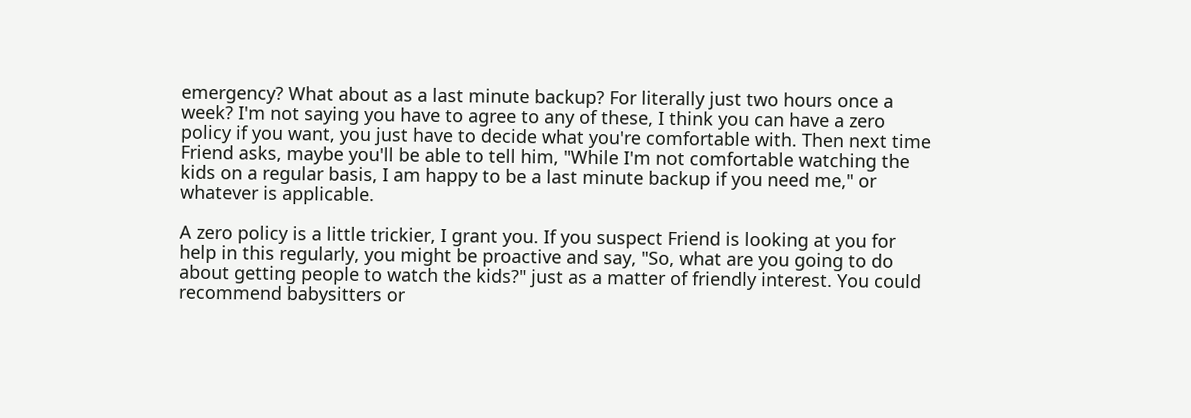emergency? What about as a last minute backup? For literally just two hours once a week? I'm not saying you have to agree to any of these, I think you can have a zero policy if you want, you just have to decide what you're comfortable with. Then next time Friend asks, maybe you'll be able to tell him, "While I'm not comfortable watching the kids on a regular basis, I am happy to be a last minute backup if you need me," or whatever is applicable.

A zero policy is a little trickier, I grant you. If you suspect Friend is looking at you for help in this regularly, you might be proactive and say, "So, what are you going to do about getting people to watch the kids?" just as a matter of friendly interest. You could recommend babysitters or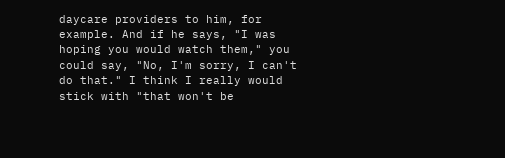daycare providers to him, for example. And if he says, "I was hoping you would watch them," you could say, "No, I'm sorry, I can't do that." I think I really would stick with "that won't be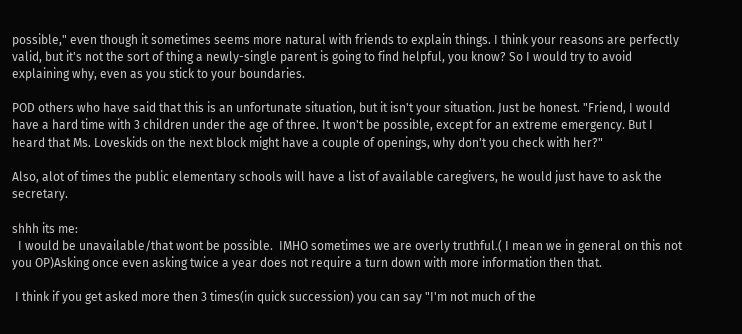possible," even though it sometimes seems more natural with friends to explain things. I think your reasons are perfectly valid, but it's not the sort of thing a newly-single parent is going to find helpful, you know? So I would try to avoid explaining why, even as you stick to your boundaries.

POD others who have said that this is an unfortunate situation, but it isn't your situation. Just be honest. "Friend, I would have a hard time with 3 children under the age of three. It won't be possible, except for an extreme emergency. But I heard that Ms. Loveskids on the next block might have a couple of openings, why don't you check with her?"

Also, alot of times the public elementary schools will have a list of available caregivers, he would just have to ask the secretary.

shhh its me:
  I would be unavailable/that wont be possible.  IMHO sometimes we are overly truthful.( I mean we in general on this not you OP)Asking once even asking twice a year does not require a turn down with more information then that.

 I think if you get asked more then 3 times(in quick succession) you can say "I'm not much of the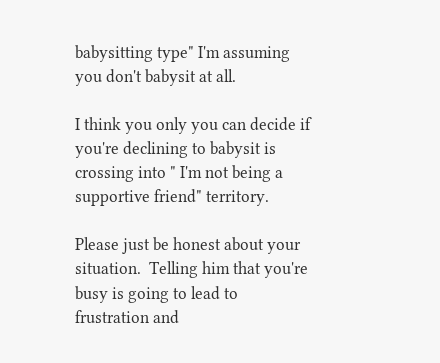babysitting type" I'm assuming you don't babysit at all.

I think you only you can decide if you're declining to babysit is crossing into " I'm not being a supportive friend" territory.

Please just be honest about your situation.  Telling him that you're busy is going to lead to frustration and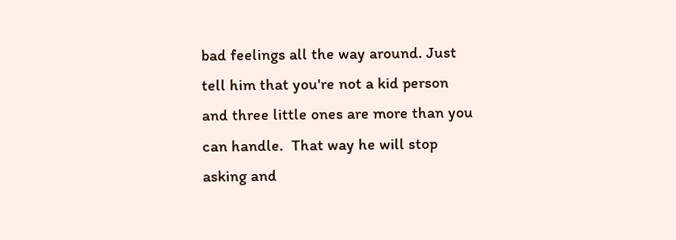bad feelings all the way around. Just tell him that you're not a kid person and three little ones are more than you can handle.  That way he will stop asking and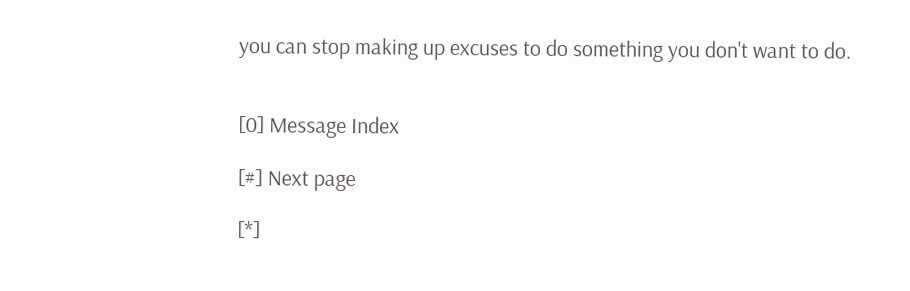you can stop making up excuses to do something you don't want to do.


[0] Message Index

[#] Next page

[*]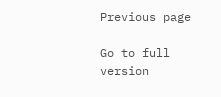Previous page

Go to full version